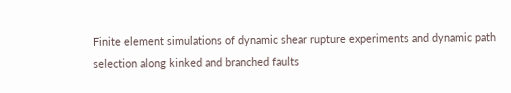Finite element simulations of dynamic shear rupture experiments and dynamic path selection along kinked and branched faults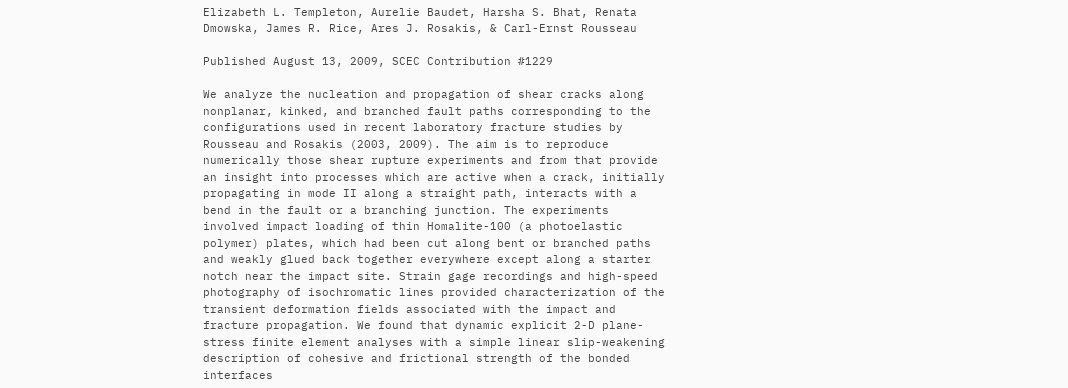Elizabeth L. Templeton, Aurelie Baudet, Harsha S. Bhat, Renata Dmowska, James R. Rice, Ares J. Rosakis, & Carl-Ernst Rousseau

Published August 13, 2009, SCEC Contribution #1229

We analyze the nucleation and propagation of shear cracks along nonplanar, kinked, and branched fault paths corresponding to the configurations used in recent laboratory fracture studies by Rousseau and Rosakis (2003, 2009). The aim is to reproduce numerically those shear rupture experiments and from that provide an insight into processes which are active when a crack, initially propagating in mode II along a straight path, interacts with a bend in the fault or a branching junction. The experiments involved impact loading of thin Homalite-100 (a photoelastic polymer) plates, which had been cut along bent or branched paths and weakly glued back together everywhere except along a starter notch near the impact site. Strain gage recordings and high-speed photography of isochromatic lines provided characterization of the transient deformation fields associated with the impact and fracture propagation. We found that dynamic explicit 2-D plane-stress finite element analyses with a simple linear slip-weakening description of cohesive and frictional strength of the bonded interfaces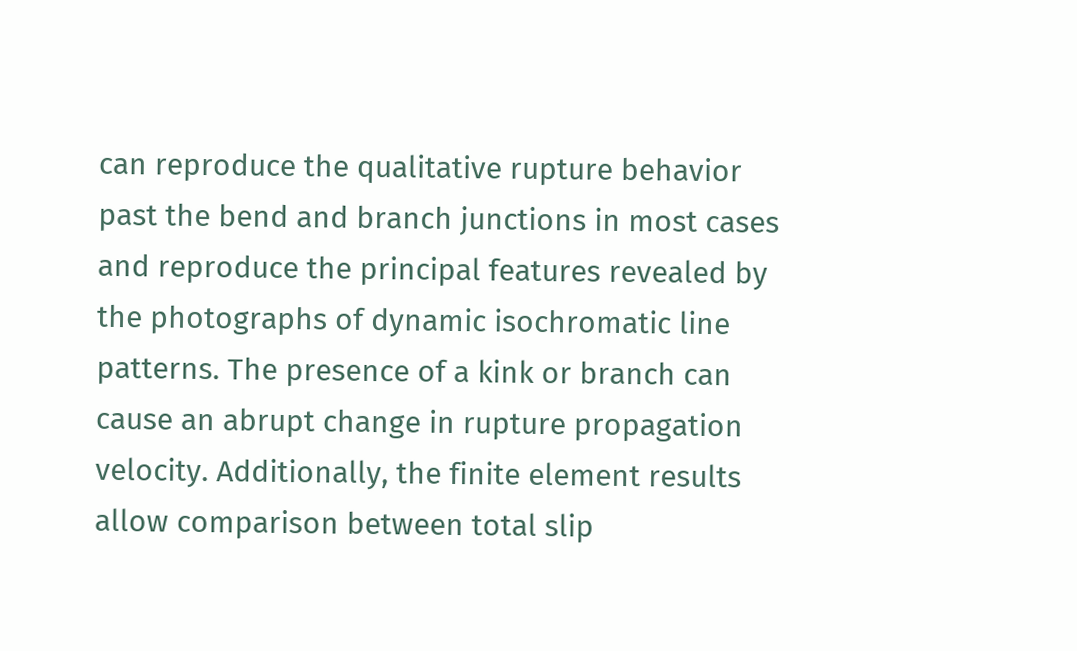can reproduce the qualitative rupture behavior past the bend and branch junctions in most cases and reproduce the principal features revealed by the photographs of dynamic isochromatic line patterns. The presence of a kink or branch can cause an abrupt change in rupture propagation velocity. Additionally, the finite element results allow comparison between total slip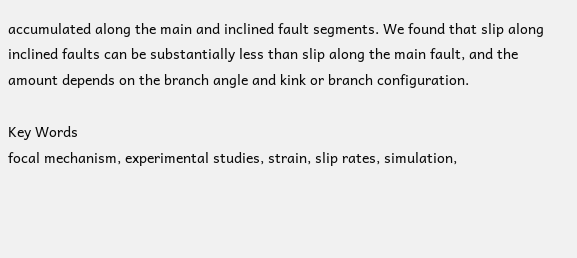accumulated along the main and inclined fault segments. We found that slip along inclined faults can be substantially less than slip along the main fault, and the amount depends on the branch angle and kink or branch configuration.

Key Words
focal mechanism, experimental studies, strain, slip rates, simulation,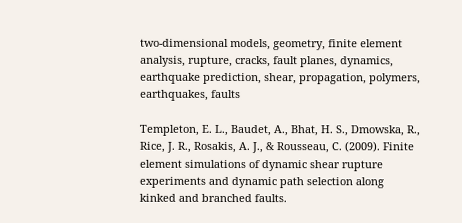two-dimensional models, geometry, finite element analysis, rupture, cracks, fault planes, dynamics, earthquake prediction, shear, propagation, polymers, earthquakes, faults

Templeton, E. L., Baudet, A., Bhat, H. S., Dmowska, R., Rice, J. R., Rosakis, A. J., & Rousseau, C. (2009). Finite element simulations of dynamic shear rupture experiments and dynamic path selection along kinked and branched faults.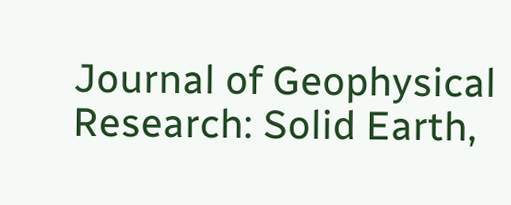Journal of Geophysical Research: Solid Earth,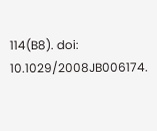114(B8). doi: 10.1029/2008JB006174.